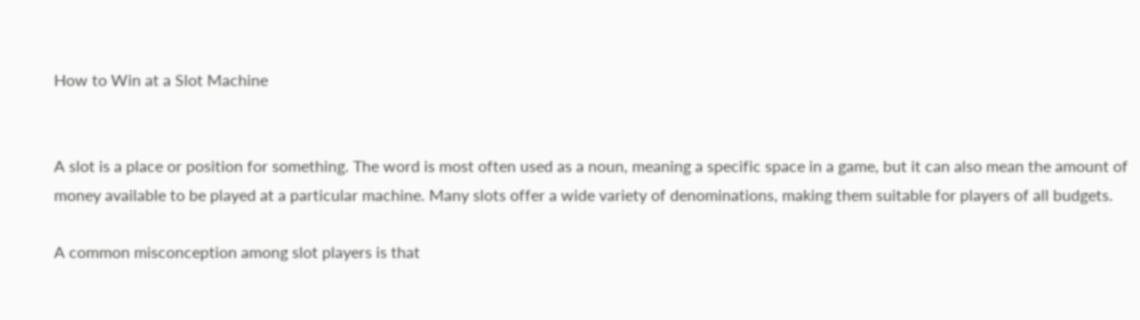How to Win at a Slot Machine


A slot is a place or position for something. The word is most often used as a noun, meaning a specific space in a game, but it can also mean the amount of money available to be played at a particular machine. Many slots offer a wide variety of denominations, making them suitable for players of all budgets.

A common misconception among slot players is that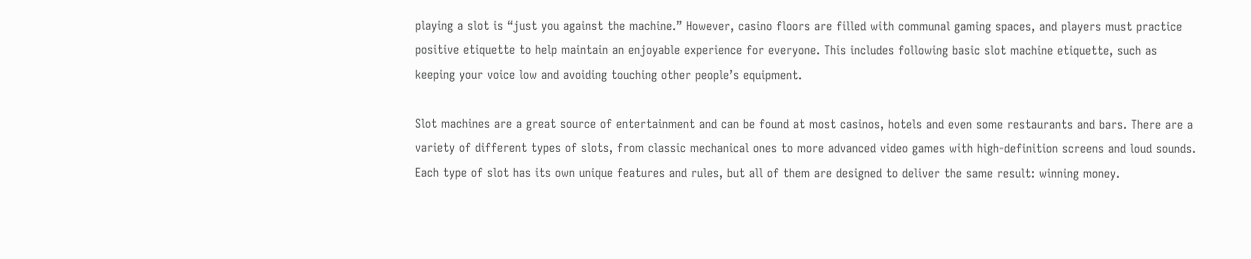playing a slot is “just you against the machine.” However, casino floors are filled with communal gaming spaces, and players must practice positive etiquette to help maintain an enjoyable experience for everyone. This includes following basic slot machine etiquette, such as keeping your voice low and avoiding touching other people’s equipment.

Slot machines are a great source of entertainment and can be found at most casinos, hotels and even some restaurants and bars. There are a variety of different types of slots, from classic mechanical ones to more advanced video games with high-definition screens and loud sounds. Each type of slot has its own unique features and rules, but all of them are designed to deliver the same result: winning money.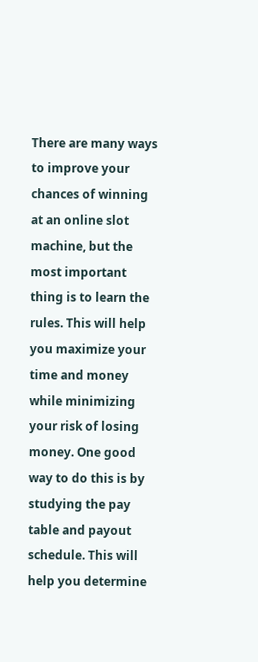There are many ways to improve your chances of winning at an online slot machine, but the most important thing is to learn the rules. This will help you maximize your time and money while minimizing your risk of losing money. One good way to do this is by studying the pay table and payout schedule. This will help you determine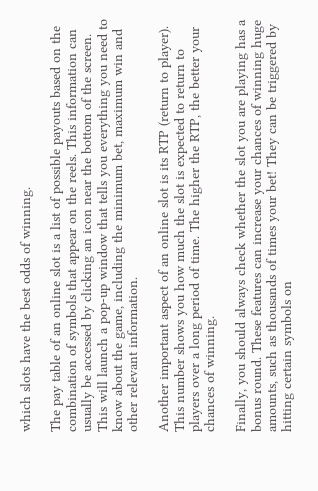which slots have the best odds of winning.

The pay table of an online slot is a list of possible payouts based on the combination of symbols that appear on the reels. This information can usually be accessed by clicking an icon near the bottom of the screen. This will launch a pop-up window that tells you everything you need to know about the game, including the minimum bet, maximum win and other relevant information.

Another important aspect of an online slot is its RTP (return to player). This number shows you how much the slot is expected to return to players over a long period of time. The higher the RTP, the better your chances of winning.

Finally, you should always check whether the slot you are playing has a bonus round. These features can increase your chances of winning huge amounts, such as thousands of times your bet! They can be triggered by hitting certain symbols on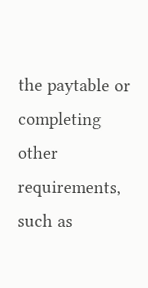the paytable or completing other requirements, such as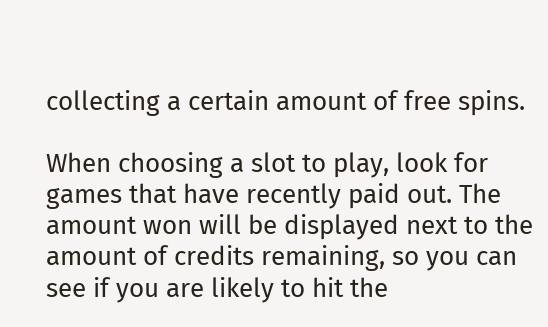collecting a certain amount of free spins.

When choosing a slot to play, look for games that have recently paid out. The amount won will be displayed next to the amount of credits remaining, so you can see if you are likely to hit the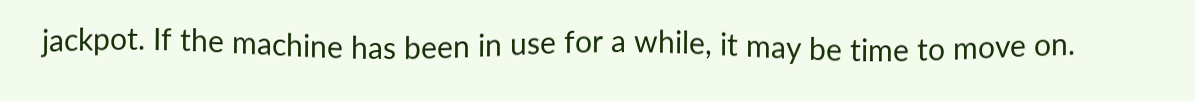jackpot. If the machine has been in use for a while, it may be time to move on.